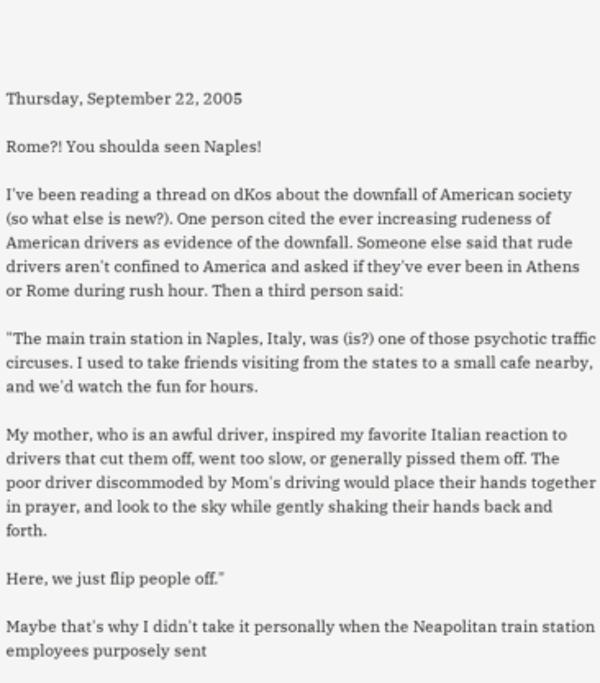Thursday, September 22, 2005

Rome?! You shoulda seen Naples!

I've been reading a thread on dKos about the downfall of American society (so what else is new?). One person cited the ever increasing rudeness of American drivers as evidence of the downfall. Someone else said that rude drivers aren't confined to America and asked if they've ever been in Athens or Rome during rush hour. Then a third person said:

"The main train station in Naples, Italy, was (is?) one of those psychotic traffic circuses. I used to take friends visiting from the states to a small cafe nearby, and we'd watch the fun for hours.

My mother, who is an awful driver, inspired my favorite Italian reaction to drivers that cut them off, went too slow, or generally pissed them off. The poor driver discommoded by Mom's driving would place their hands together in prayer, and look to the sky while gently shaking their hands back and forth.

Here, we just flip people off."

Maybe that's why I didn't take it personally when the Neapolitan train station employees purposely sent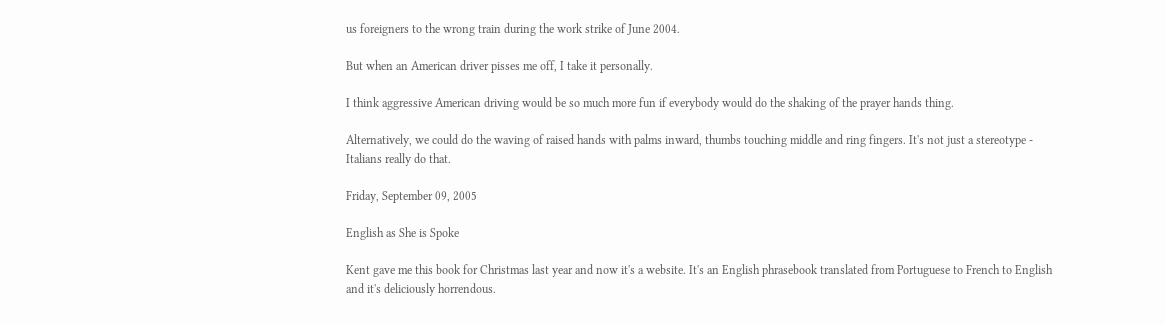us foreigners to the wrong train during the work strike of June 2004.

But when an American driver pisses me off, I take it personally.

I think aggressive American driving would be so much more fun if everybody would do the shaking of the prayer hands thing.

Alternatively, we could do the waving of raised hands with palms inward, thumbs touching middle and ring fingers. It's not just a stereotype - Italians really do that.

Friday, September 09, 2005

English as She is Spoke

Kent gave me this book for Christmas last year and now it's a website. It's an English phrasebook translated from Portuguese to French to English and it's deliciously horrendous.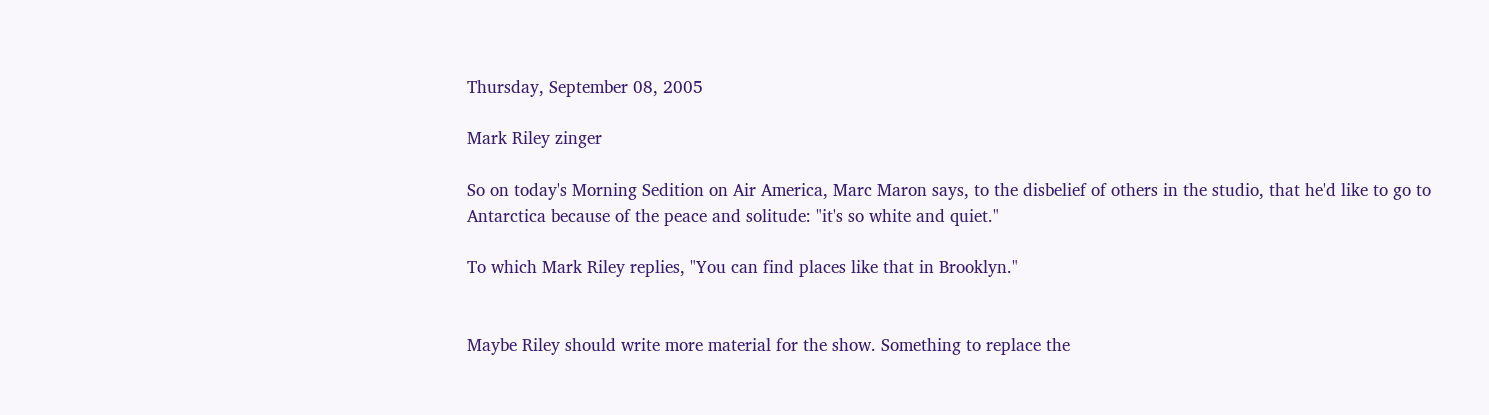Thursday, September 08, 2005

Mark Riley zinger

So on today's Morning Sedition on Air America, Marc Maron says, to the disbelief of others in the studio, that he'd like to go to Antarctica because of the peace and solitude: "it's so white and quiet."

To which Mark Riley replies, "You can find places like that in Brooklyn."


Maybe Riley should write more material for the show. Something to replace the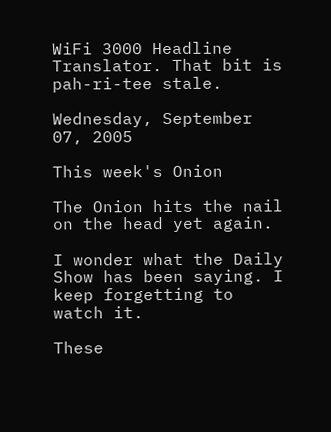WiFi 3000 Headline Translator. That bit is pah-ri-tee stale.

Wednesday, September 07, 2005

This week's Onion

The Onion hits the nail on the head yet again.

I wonder what the Daily Show has been saying. I keep forgetting to watch it.

These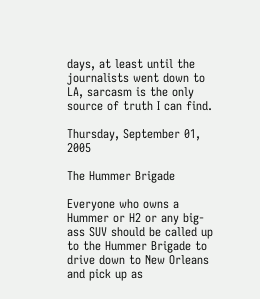days, at least until the journalists went down to LA, sarcasm is the only source of truth I can find.

Thursday, September 01, 2005

The Hummer Brigade

Everyone who owns a Hummer or H2 or any big-ass SUV should be called up to the Hummer Brigade to drive down to New Orleans and pick up as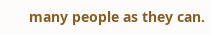many people as they can.